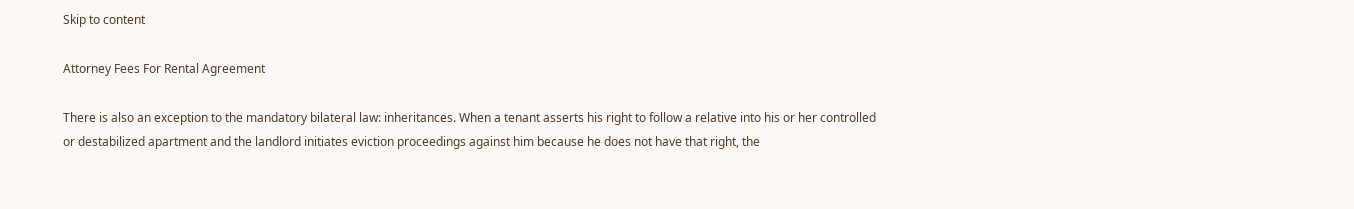Skip to content

Attorney Fees For Rental Agreement

There is also an exception to the mandatory bilateral law: inheritances. When a tenant asserts his right to follow a relative into his or her controlled or destabilized apartment and the landlord initiates eviction proceedings against him because he does not have that right, the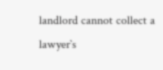landlord cannot collect a lawyer`s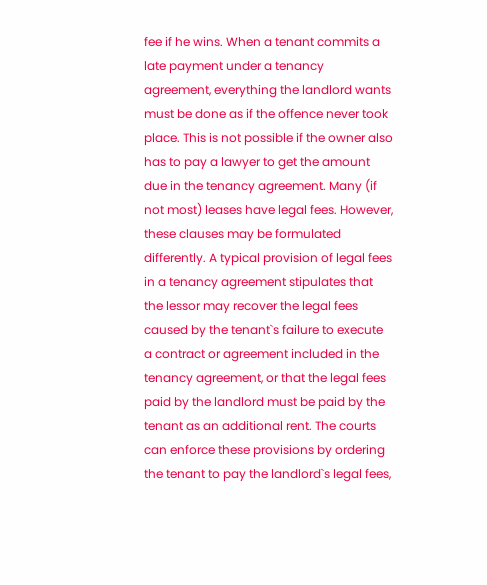fee if he wins. When a tenant commits a late payment under a tenancy agreement, everything the landlord wants must be done as if the offence never took place. This is not possible if the owner also has to pay a lawyer to get the amount due in the tenancy agreement. Many (if not most) leases have legal fees. However, these clauses may be formulated differently. A typical provision of legal fees in a tenancy agreement stipulates that the lessor may recover the legal fees caused by the tenant`s failure to execute a contract or agreement included in the tenancy agreement, or that the legal fees paid by the landlord must be paid by the tenant as an additional rent. The courts can enforce these provisions by ordering the tenant to pay the landlord`s legal fees,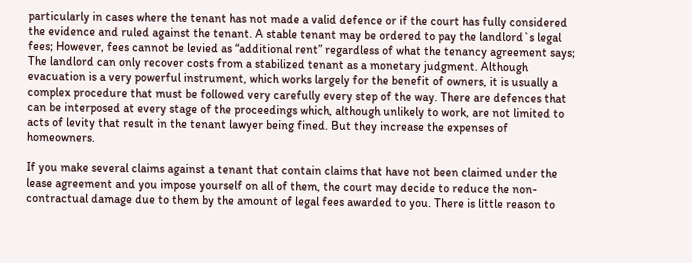particularly in cases where the tenant has not made a valid defence or if the court has fully considered the evidence and ruled against the tenant. A stable tenant may be ordered to pay the landlord`s legal fees; However, fees cannot be levied as “additional rent” regardless of what the tenancy agreement says; The landlord can only recover costs from a stabilized tenant as a monetary judgment. Although evacuation is a very powerful instrument, which works largely for the benefit of owners, it is usually a complex procedure that must be followed very carefully every step of the way. There are defences that can be interposed at every stage of the proceedings which, although unlikely to work, are not limited to acts of levity that result in the tenant lawyer being fined. But they increase the expenses of homeowners.

If you make several claims against a tenant that contain claims that have not been claimed under the lease agreement and you impose yourself on all of them, the court may decide to reduce the non-contractual damage due to them by the amount of legal fees awarded to you. There is little reason to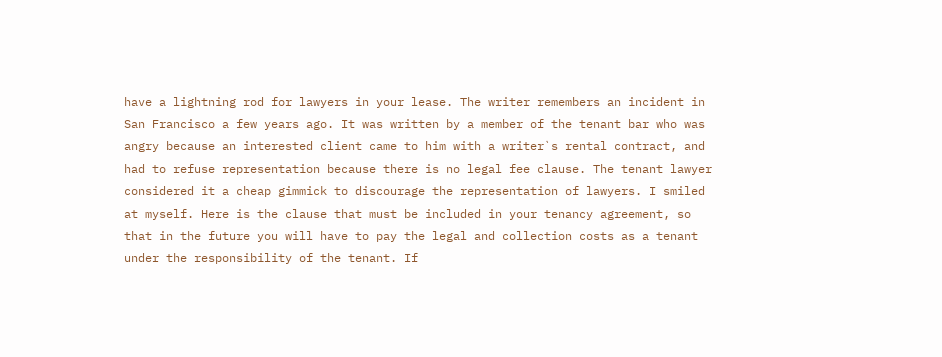have a lightning rod for lawyers in your lease. The writer remembers an incident in San Francisco a few years ago. It was written by a member of the tenant bar who was angry because an interested client came to him with a writer`s rental contract, and had to refuse representation because there is no legal fee clause. The tenant lawyer considered it a cheap gimmick to discourage the representation of lawyers. I smiled at myself. Here is the clause that must be included in your tenancy agreement, so that in the future you will have to pay the legal and collection costs as a tenant under the responsibility of the tenant. If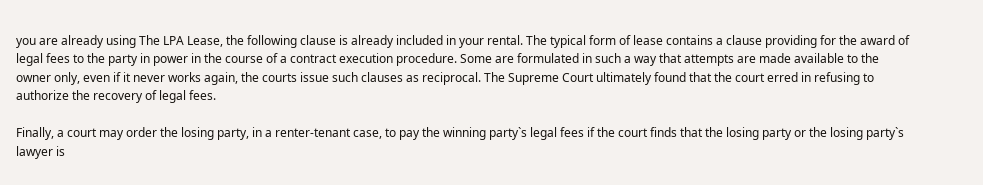you are already using The LPA Lease, the following clause is already included in your rental. The typical form of lease contains a clause providing for the award of legal fees to the party in power in the course of a contract execution procedure. Some are formulated in such a way that attempts are made available to the owner only, even if it never works again, the courts issue such clauses as reciprocal. The Supreme Court ultimately found that the court erred in refusing to authorize the recovery of legal fees.

Finally, a court may order the losing party, in a renter-tenant case, to pay the winning party`s legal fees if the court finds that the losing party or the losing party`s lawyer is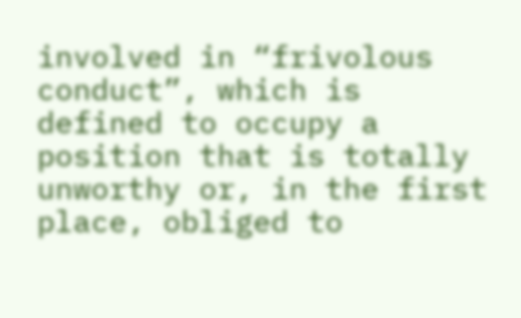involved in “frivolous conduct”, which is defined to occupy a position that is totally unworthy or, in the first place, obliged to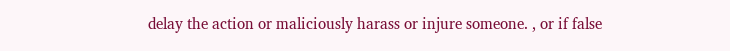delay the action or maliciously harass or injure someone. , or if false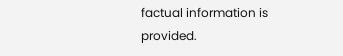factual information is provided.